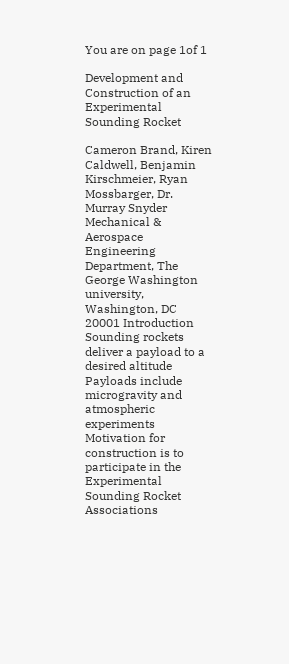You are on page 1of 1

Development and Construction of an Experimental Sounding Rocket

Cameron Brand, Kiren Caldwell, Benjamin Kirschmeier, Ryan Mossbarger, Dr. Murray Snyder Mechanical & Aerospace Engineering Department, The George Washington university, Washington, DC 20001 Introduction
Sounding rockets deliver a payload to a desired altitude Payloads include microgravity and atmospheric experiments Motivation for construction is to participate in the Experimental Sounding Rocket Associations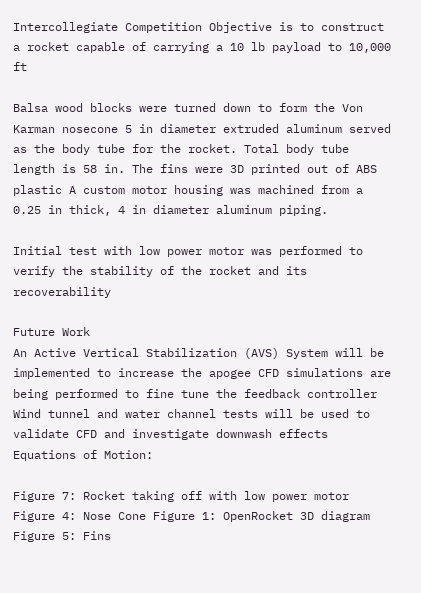Intercollegiate Competition Objective is to construct a rocket capable of carrying a 10 lb payload to 10,000 ft

Balsa wood blocks were turned down to form the Von Karman nosecone 5 in diameter extruded aluminum served as the body tube for the rocket. Total body tube length is 58 in. The fins were 3D printed out of ABS plastic A custom motor housing was machined from a 0.25 in thick, 4 in diameter aluminum piping.

Initial test with low power motor was performed to verify the stability of the rocket and its recoverability

Future Work
An Active Vertical Stabilization (AVS) System will be implemented to increase the apogee CFD simulations are being performed to fine tune the feedback controller Wind tunnel and water channel tests will be used to validate CFD and investigate downwash effects
Equations of Motion:

Figure 7: Rocket taking off with low power motor Figure 4: Nose Cone Figure 1: OpenRocket 3D diagram Figure 5: Fins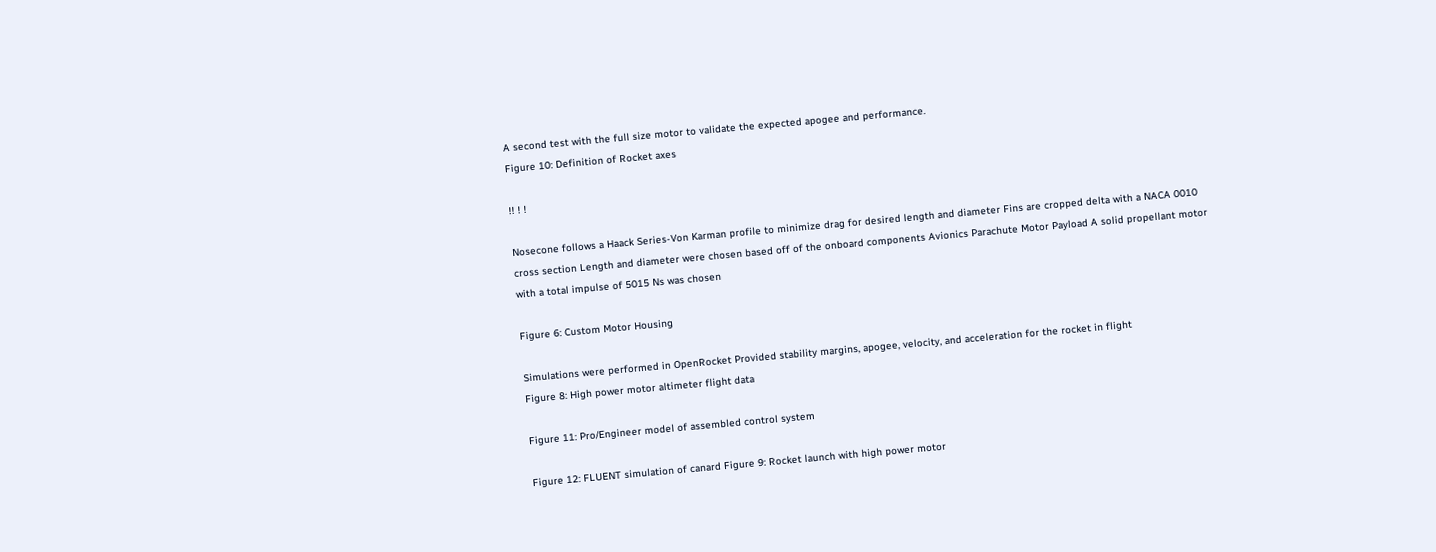A second test with the full size motor to validate the expected apogee and performance.
Figure 10: Definition of Rocket axes

!! ! !

Nosecone follows a Haack Series-Von Karman profile to minimize drag for desired length and diameter Fins are cropped delta with a NACA 0010 cross section Length and diameter were chosen based off of the onboard components Avionics Parachute Motor Payload A solid propellant motor with a total impulse of 5015 Ns was chosen

Figure 6: Custom Motor Housing

Simulations were performed in OpenRocket Provided stability margins, apogee, velocity, and acceleration for the rocket in flight
Figure 8: High power motor altimeter flight data

Figure 11: Pro/Engineer model of assembled control system

Figure 12: FLUENT simulation of canard Figure 9: Rocket launch with high power motor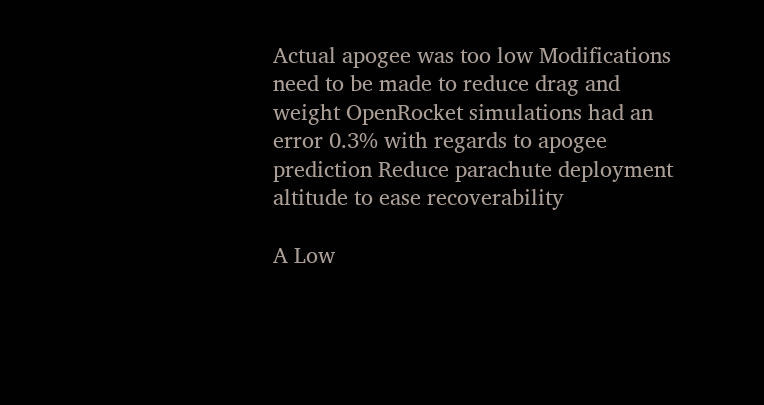Actual apogee was too low Modifications need to be made to reduce drag and weight OpenRocket simulations had an error 0.3% with regards to apogee prediction Reduce parachute deployment altitude to ease recoverability

A Low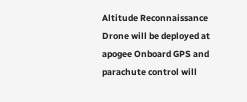Altitude Reconnaissance Drone will be deployed at apogee Onboard GPS and parachute control will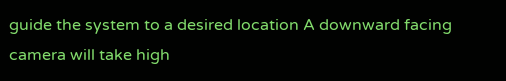guide the system to a desired location A downward facing camera will take high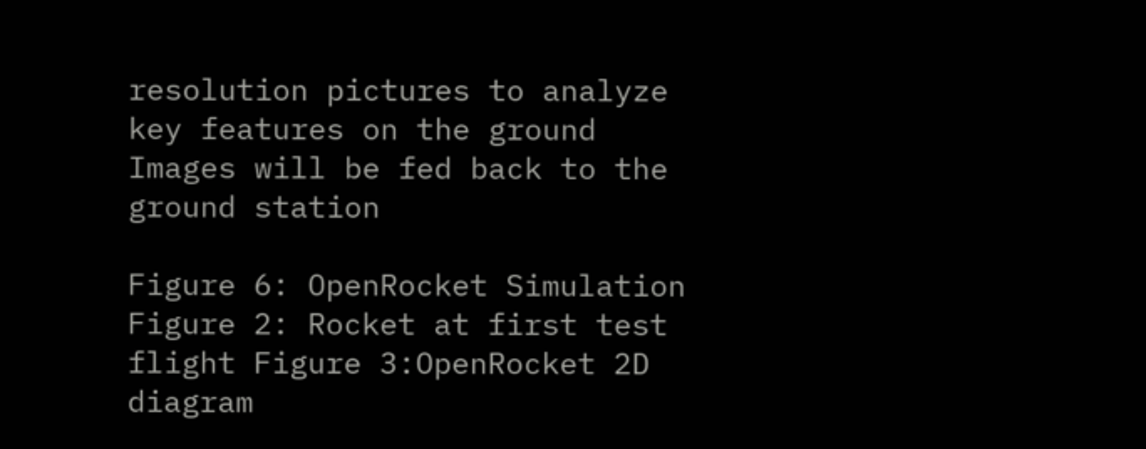resolution pictures to analyze key features on the ground Images will be fed back to the ground station

Figure 6: OpenRocket Simulation Figure 2: Rocket at first test flight Figure 3:OpenRocket 2D diagram